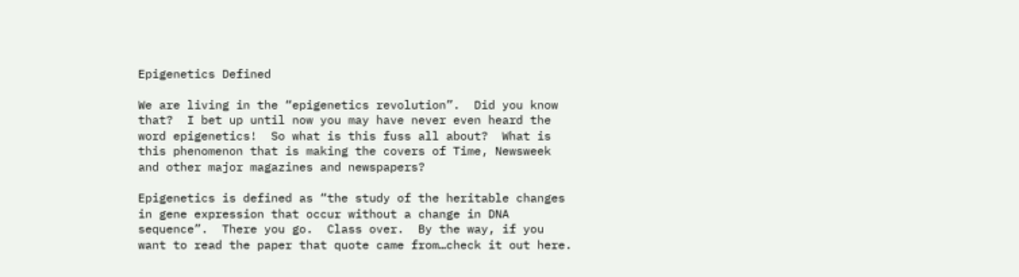Epigenetics Defined

We are living in the “epigenetics revolution”.  Did you know that?  I bet up until now you may have never even heard the word epigenetics!  So what is this fuss all about?  What is this phenomenon that is making the covers of Time, Newsweek and other major magazines and newspapers?

Epigenetics is defined as “the study of the heritable changes in gene expression that occur without a change in DNA sequence”.  There you go.  Class over.  By the way, if you want to read the paper that quote came from…check it out here.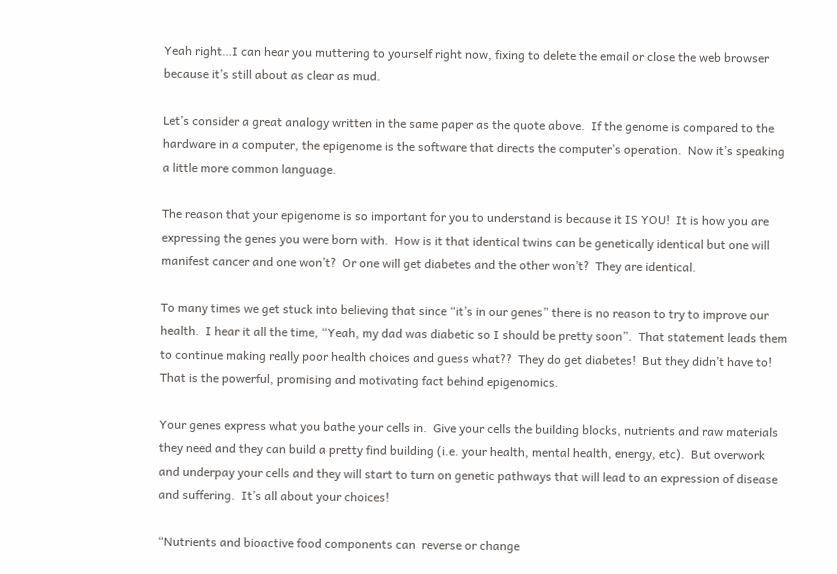Yeah right…I can hear you muttering to yourself right now, fixing to delete the email or close the web browser because it’s still about as clear as mud.

Let’s consider a great analogy written in the same paper as the quote above.  If the genome is compared to the hardware in a computer, the epigenome is the software that directs the computer’s operation.  Now it’s speaking a little more common language.

The reason that your epigenome is so important for you to understand is because it IS YOU!  It is how you are expressing the genes you were born with.  How is it that identical twins can be genetically identical but one will manifest cancer and one won’t?  Or one will get diabetes and the other won’t?  They are identical.

To many times we get stuck into believing that since “it’s in our genes” there is no reason to try to improve our health.  I hear it all the time, “Yeah, my dad was diabetic so I should be pretty soon”.  That statement leads them to continue making really poor health choices and guess what??  They do get diabetes!  But they didn’t have to!  That is the powerful, promising and motivating fact behind epigenomics.

Your genes express what you bathe your cells in.  Give your cells the building blocks, nutrients and raw materials they need and they can build a pretty find building (i.e. your health, mental health, energy, etc).  But overwork and underpay your cells and they will start to turn on genetic pathways that will lead to an expression of disease and suffering.  It’s all about your choices!

“Nutrients and bioactive food components can  reverse or change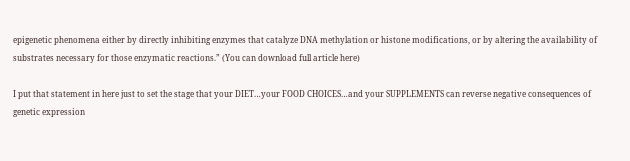epigenetic phenomena either by directly inhibiting enzymes that catalyze DNA methylation or histone modifications, or by altering the availability of substrates necessary for those enzymatic reactions.” (You can download full article here)

I put that statement in here just to set the stage that your DIET…your FOOD CHOICES…and your SUPPLEMENTS can reverse negative consequences of genetic expression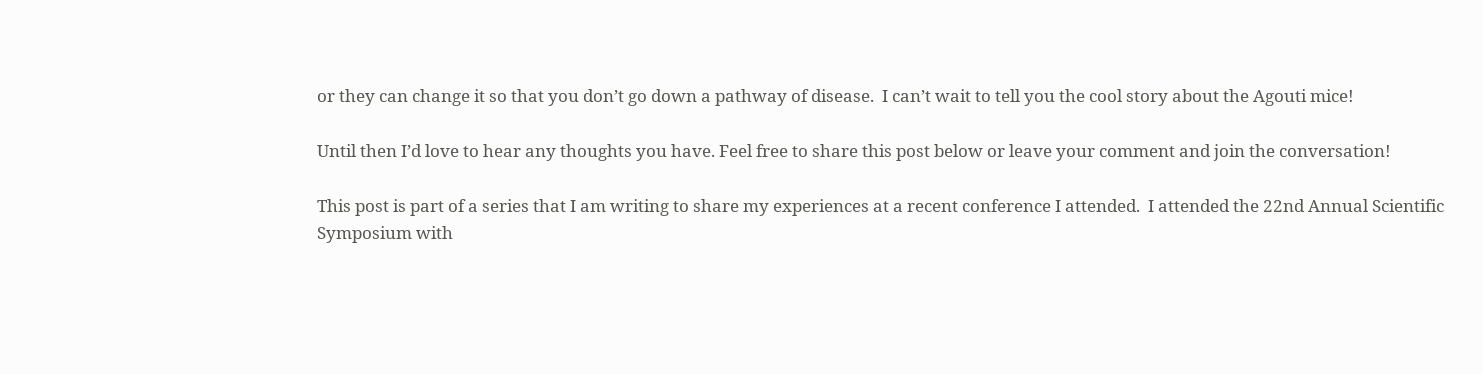or they can change it so that you don’t go down a pathway of disease.  I can’t wait to tell you the cool story about the Agouti mice!

Until then I’d love to hear any thoughts you have. Feel free to share this post below or leave your comment and join the conversation!

This post is part of a series that I am writing to share my experiences at a recent conference I attended.  I attended the 22nd Annual Scientific Symposium with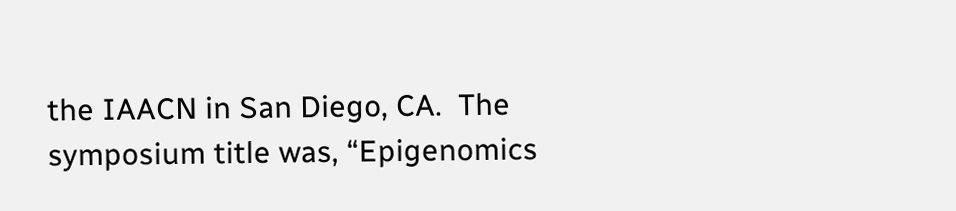the IAACN in San Diego, CA.  The symposium title was, “Epigenomics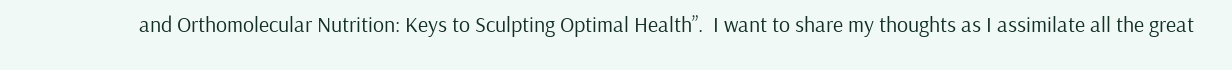and Orthomolecular Nutrition: Keys to Sculpting Optimal Health”.  I want to share my thoughts as I assimilate all the great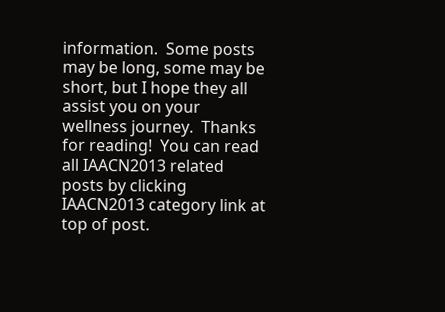information.  Some posts may be long, some may be short, but I hope they all assist you on your wellness journey.  Thanks for reading!  You can read all IAACN2013 related posts by clicking IAACN2013 category link at top of post.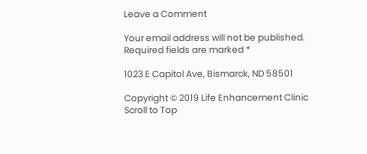Leave a Comment

Your email address will not be published. Required fields are marked *

1023 E Capitol Ave, Bismarck, ND 58501

Copyright © 2019 Life Enhancement Clinic
Scroll to Top